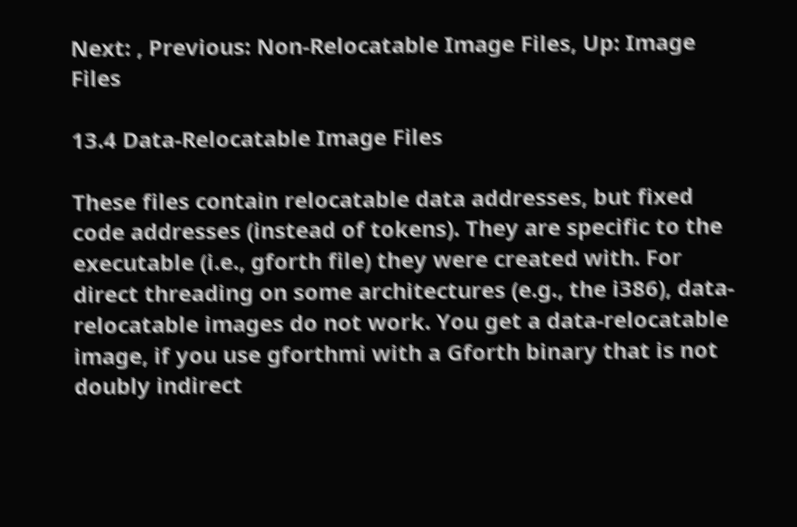Next: , Previous: Non-Relocatable Image Files, Up: Image Files

13.4 Data-Relocatable Image Files

These files contain relocatable data addresses, but fixed code addresses (instead of tokens). They are specific to the executable (i.e., gforth file) they were created with. For direct threading on some architectures (e.g., the i386), data-relocatable images do not work. You get a data-relocatable image, if you use gforthmi with a Gforth binary that is not doubly indirect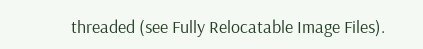threaded (see Fully Relocatable Image Files).